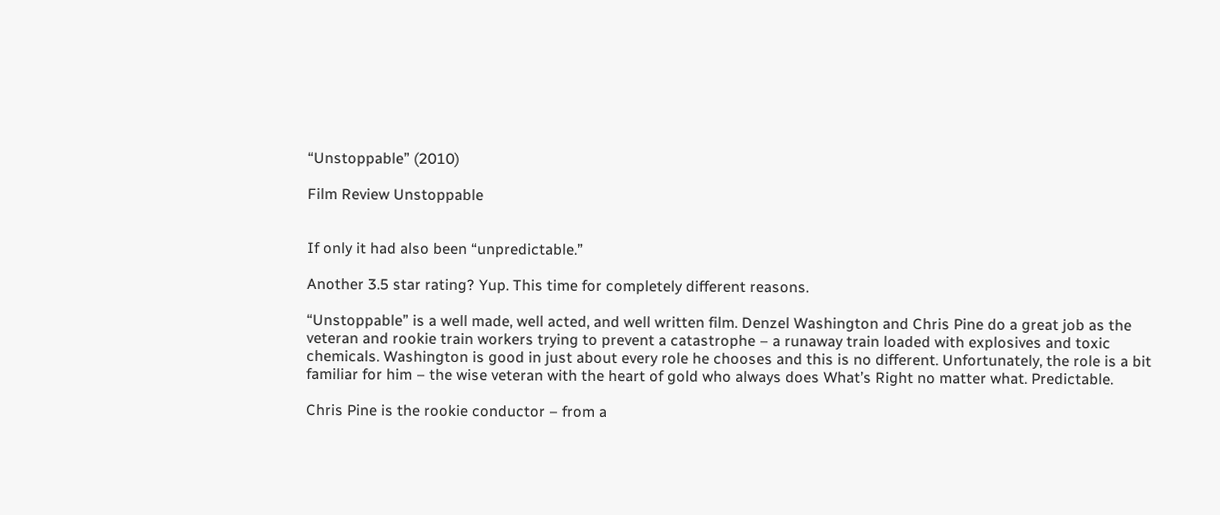“Unstoppable” (2010)

Film Review Unstoppable


If only it had also been “unpredictable.”

Another 3.5 star rating? Yup. This time for completely different reasons.

“Unstoppable” is a well made, well acted, and well written film. Denzel Washington and Chris Pine do a great job as the veteran and rookie train workers trying to prevent a catastrophe – a runaway train loaded with explosives and toxic chemicals. Washington is good in just about every role he chooses and this is no different. Unfortunately, the role is a bit familiar for him – the wise veteran with the heart of gold who always does What’s Right no matter what. Predictable.

Chris Pine is the rookie conductor – from a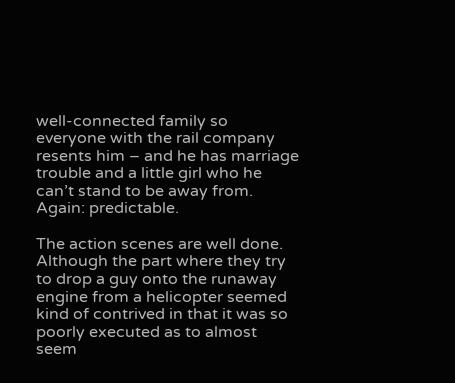well-connected family so everyone with the rail company resents him – and he has marriage trouble and a little girl who he can’t stand to be away from. Again: predictable.

The action scenes are well done. Although the part where they try to drop a guy onto the runaway engine from a helicopter seemed kind of contrived in that it was so poorly executed as to almost seem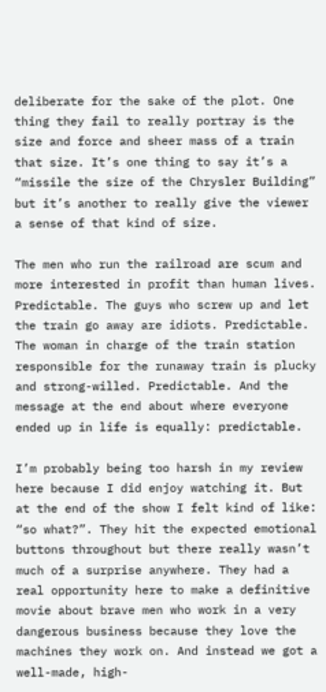deliberate for the sake of the plot. One thing they fail to really portray is the size and force and sheer mass of a train that size. It’s one thing to say it’s a “missile the size of the Chrysler Building” but it’s another to really give the viewer a sense of that kind of size.

The men who run the railroad are scum and more interested in profit than human lives. Predictable. The guys who screw up and let the train go away are idiots. Predictable. The woman in charge of the train station responsible for the runaway train is plucky and strong-willed. Predictable. And the message at the end about where everyone ended up in life is equally: predictable.

I’m probably being too harsh in my review here because I did enjoy watching it. But at the end of the show I felt kind of like: “so what?”. They hit the expected emotional buttons throughout but there really wasn’t much of a surprise anywhere. They had a real opportunity here to make a definitive movie about brave men who work in a very dangerous business because they love the machines they work on. And instead we got a well-made, high-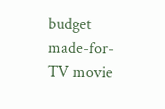budget made-for-TV movie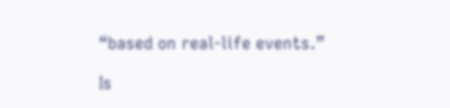“based on real-life events.”

Is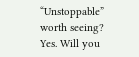“Unstoppable” worth seeing? Yes. Will you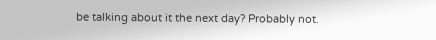be talking about it the next day? Probably not.